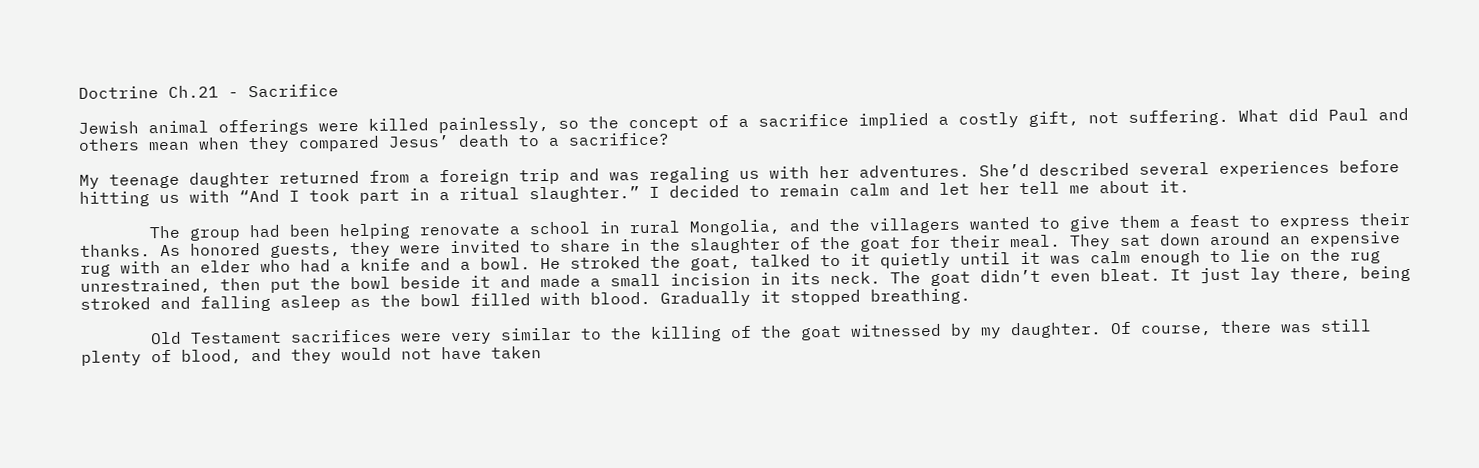Doctrine Ch.21 - Sacrifice

Jewish animal offerings were killed painlessly, so the concept of a sacrifice implied a costly gift, not suffering. What did Paul and others mean when they compared Jesus’ death to a sacrifice?

My teenage daughter returned from a foreign trip and was regaling us with her adventures. She’d described several experiences before hitting us with “And I took part in a ritual slaughter.” I decided to remain calm and let her tell me about it.

       The group had been helping renovate a school in rural Mongolia, and the villagers wanted to give them a feast to express their thanks. As honored guests, they were invited to share in the slaughter of the goat for their meal. They sat down around an expensive rug with an elder who had a knife and a bowl. He stroked the goat, talked to it quietly until it was calm enough to lie on the rug unrestrained, then put the bowl beside it and made a small incision in its neck. The goat didn’t even bleat. It just lay there, being stroked and falling asleep as the bowl filled with blood. Gradually it stopped breathing.

       Old Testament sacrifices were very similar to the killing of the goat witnessed by my daughter. Of course, there was still plenty of blood, and they would not have taken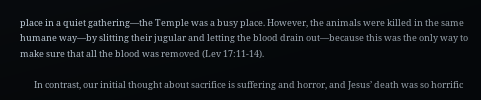place in a quiet gathering—the Temple was a busy place. However, the animals were killed in the same humane way—by slitting their jugular and letting the blood drain out—because this was the only way to make sure that all the blood was removed (Lev 17:11-14).

       In contrast, our initial thought about sacrifice is suffering and horror, and Jesus’ death was so horrific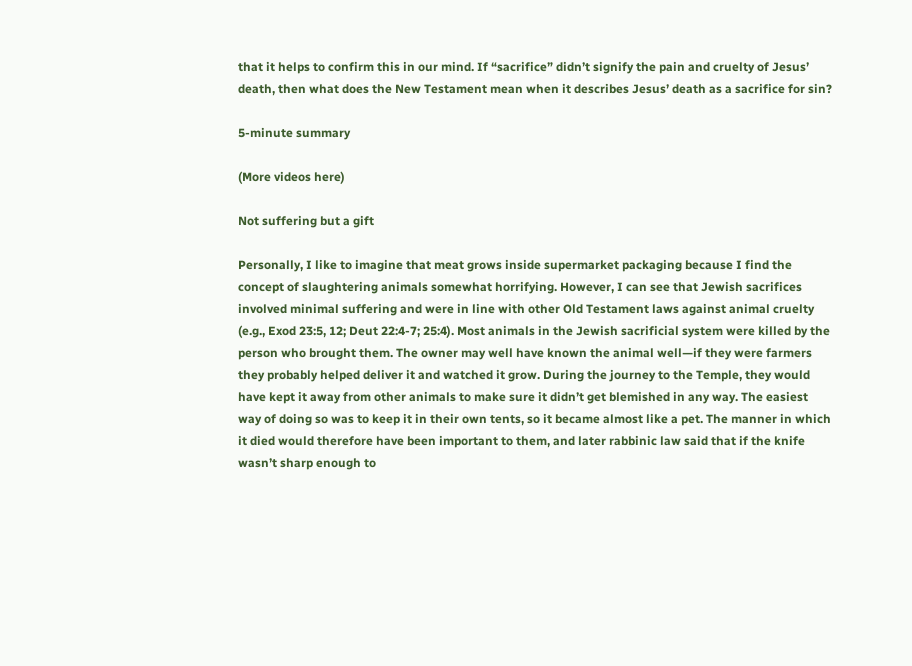that it helps to confirm this in our mind. If “sacrifice” didn’t signify the pain and cruelty of Jesus’ death, then what does the New Testament mean when it describes Jesus’ death as a sacrifice for sin?

5-minute summary

(More videos here)

Not suffering but a gift

Personally, I like to imagine that meat grows inside supermarket packaging because I find the concept of slaughtering animals somewhat horrifying. However, I can see that Jewish sacrifices involved minimal suffering and were in line with other Old Testament laws against animal cruelty (e.g., Exod 23:5, 12; Deut 22:4-7; 25:4). Most animals in the Jewish sacrificial system were killed by the person who brought them. The owner may well have known the animal well—if they were farmers they probably helped deliver it and watched it grow. During the journey to the Temple, they would have kept it away from other animals to make sure it didn’t get blemished in any way. The easiest way of doing so was to keep it in their own tents, so it became almost like a pet. The manner in which it died would therefore have been important to them, and later rabbinic law said that if the knife wasn’t sharp enough to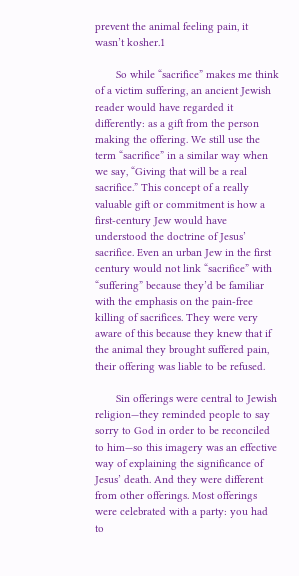prevent the animal feeling pain, it wasn’t kosher.1

       So while “sacrifice” makes me think of a victim suffering, an ancient Jewish reader would have regarded it differently: as a gift from the person making the offering. We still use the term “sacrifice” in a similar way when we say, “Giving that will be a real sacrifice.” This concept of a really valuable gift or commitment is how a first-century Jew would have understood the doctrine of Jesus’ sacrifice. Even an urban Jew in the first century would not link “sacrifice” with “suffering” because they’d be familiar with the emphasis on the pain-free killing of sacrifices. They were very aware of this because they knew that if the animal they brought suffered pain, their offering was liable to be refused.

       Sin offerings were central to Jewish religion—they reminded people to say sorry to God in order to be reconciled to him—so this imagery was an effective way of explaining the significance of Jesus’ death. And they were different from other offerings. Most offerings were celebrated with a party: you had to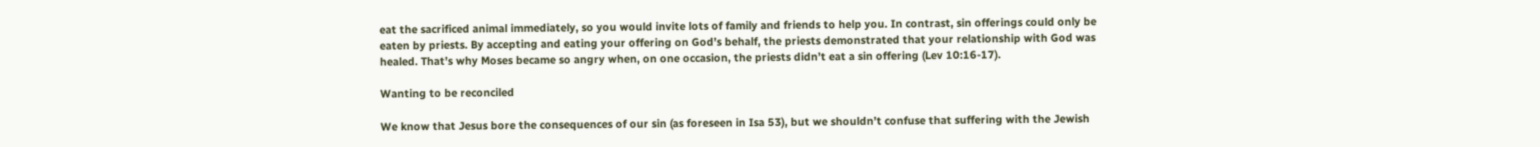eat the sacrificed animal immediately, so you would invite lots of family and friends to help you. In contrast, sin offerings could only be eaten by priests. By accepting and eating your offering on God’s behalf, the priests demonstrated that your relationship with God was healed. That’s why Moses became so angry when, on one occasion, the priests didn’t eat a sin offering (Lev 10:16-17).

Wanting to be reconciled

We know that Jesus bore the consequences of our sin (as foreseen in Isa 53), but we shouldn’t confuse that suffering with the Jewish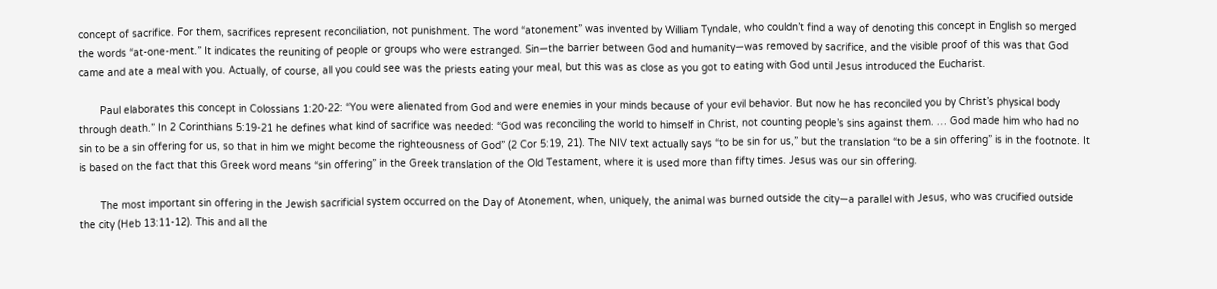concept of sacrifice. For them, sacrifices represent reconciliation, not punishment. The word “atonement” was invented by William Tyndale, who couldn’t find a way of denoting this concept in English so merged the words “at-one-ment.” It indicates the reuniting of people or groups who were estranged. Sin—the barrier between God and humanity—was removed by sacrifice, and the visible proof of this was that God came and ate a meal with you. Actually, of course, all you could see was the priests eating your meal, but this was as close as you got to eating with God until Jesus introduced the Eucharist.

       Paul elaborates this concept in Colossians 1:20-22: “You were alienated from God and were enemies in your minds because of your evil behavior. But now he has reconciled you by Christ’s physical body through death.” In 2 Corinthians 5:19-21 he defines what kind of sacrifice was needed: “God was reconciling the world to himself in Christ, not counting people’s sins against them. … God made him who had no sin to be a sin offering for us, so that in him we might become the righteousness of God” (2 Cor 5:19, 21). The NIV text actually says “to be sin for us,” but the translation “to be a sin offering” is in the footnote. It is based on the fact that this Greek word means “sin offering” in the Greek translation of the Old Testament, where it is used more than fifty times. Jesus was our sin offering.

       The most important sin offering in the Jewish sacrificial system occurred on the Day of Atonement, when, uniquely, the animal was burned outside the city—a parallel with Jesus, who was crucified outside the city (Heb 13:11-12). This and all the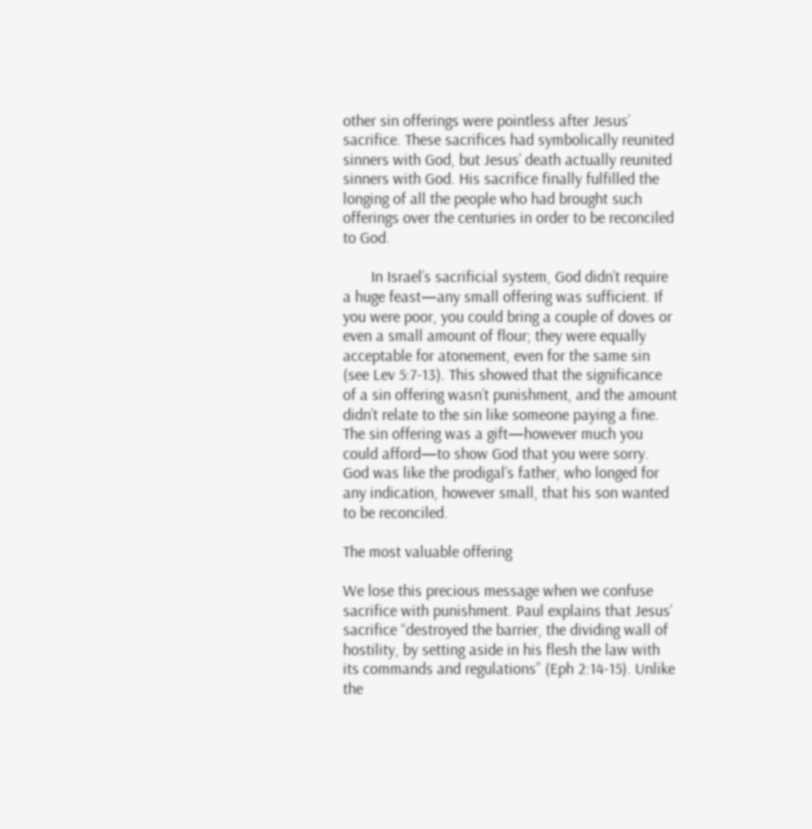other sin offerings were pointless after Jesus’ sacrifice. These sacrifices had symbolically reunited sinners with God, but Jesus’ death actually reunited sinners with God. His sacrifice finally fulfilled the longing of all the people who had brought such offerings over the centuries in order to be reconciled to God.

       In Israel’s sacrificial system, God didn’t require a huge feast—any small offering was sufficient. If you were poor, you could bring a couple of doves or even a small amount of flour; they were equally acceptable for atonement, even for the same sin (see Lev 5:7-13). This showed that the significance of a sin offering wasn’t punishment, and the amount didn’t relate to the sin like someone paying a fine. The sin offering was a gift—however much you could afford—to show God that you were sorry. God was like the prodigal’s father, who longed for any indication, however small, that his son wanted to be reconciled.

The most valuable offering

We lose this precious message when we confuse sacrifice with punishment. Paul explains that Jesus’ sacrifice “destroyed the barrier, the dividing wall of hostility, by setting aside in his flesh the law with its commands and regulations” (Eph 2:14-15). Unlike the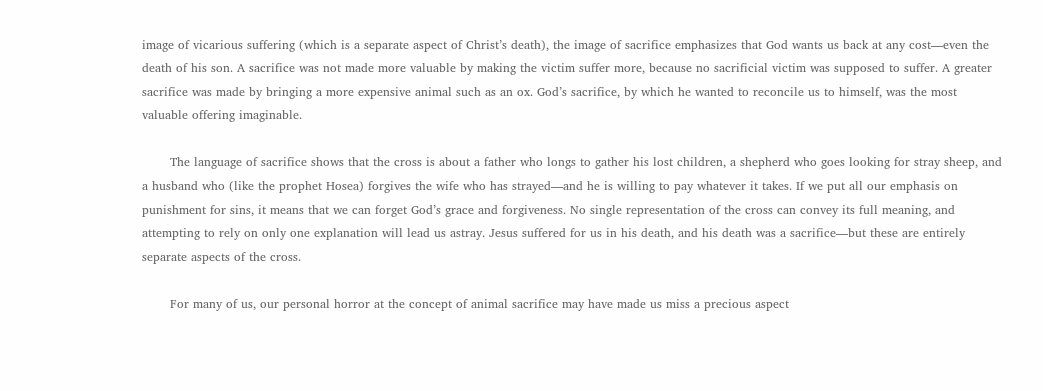image of vicarious suffering (which is a separate aspect of Christ’s death), the image of sacrifice emphasizes that God wants us back at any cost—even the death of his son. A sacrifice was not made more valuable by making the victim suffer more, because no sacrificial victim was supposed to suffer. A greater sacrifice was made by bringing a more expensive animal such as an ox. God’s sacrifice, by which he wanted to reconcile us to himself, was the most valuable offering imaginable.

       The language of sacrifice shows that the cross is about a father who longs to gather his lost children, a shepherd who goes looking for stray sheep, and a husband who (like the prophet Hosea) forgives the wife who has strayed—and he is willing to pay whatever it takes. If we put all our emphasis on punishment for sins, it means that we can forget God’s grace and forgiveness. No single representation of the cross can convey its full meaning, and attempting to rely on only one explanation will lead us astray. Jesus suffered for us in his death, and his death was a sacrifice—but these are entirely separate aspects of the cross.

       For many of us, our personal horror at the concept of animal sacrifice may have made us miss a precious aspect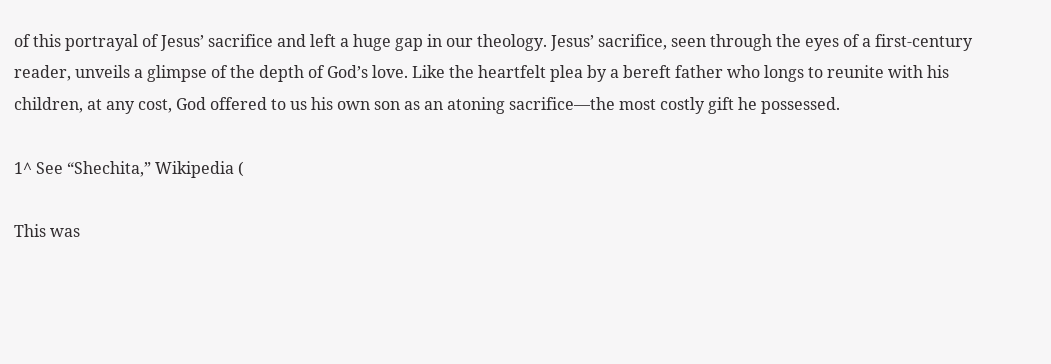of this portrayal of Jesus’ sacrifice and left a huge gap in our theology. Jesus’ sacrifice, seen through the eyes of a first-century reader, unveils a glimpse of the depth of God’s love. Like the heartfelt plea by a bereft father who longs to reunite with his children, at any cost, God offered to us his own son as an atoning sacrifice—the most costly gift he possessed.

1^ See “Shechita,” Wikipedia (

This was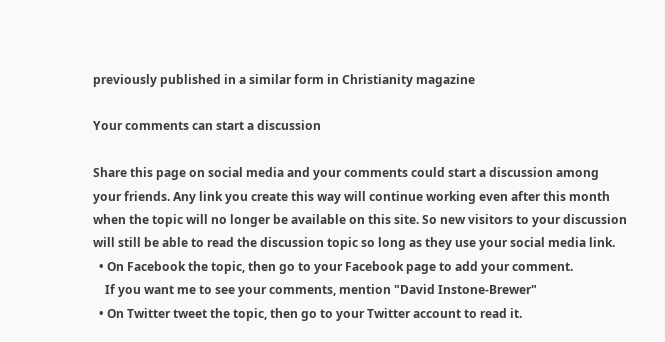previously published in a similar form in Christianity magazine

Your comments can start a discussion

Share this page on social media and your comments could start a discussion among your friends. Any link you create this way will continue working even after this month when the topic will no longer be available on this site. So new visitors to your discussion will still be able to read the discussion topic so long as they use your social media link.
  • On Facebook the topic, then go to your Facebook page to add your comment.
    If you want me to see your comments, mention "David Instone-Brewer"
  • On Twitter tweet the topic, then go to your Twitter account to read it.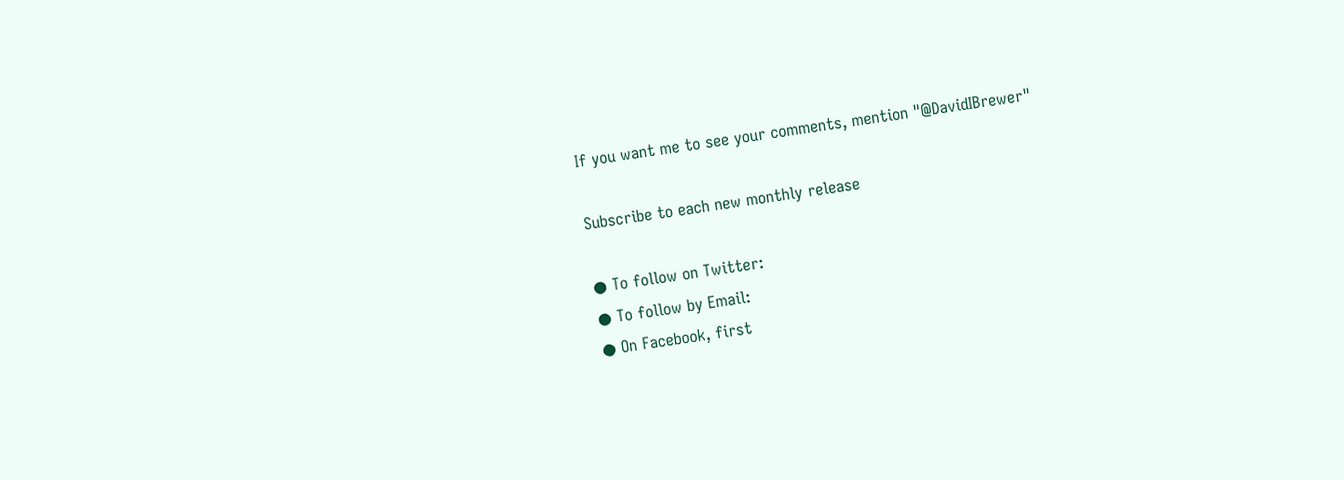If you want me to see your comments, mention "@DavidIBrewer"

Subscribe to each new monthly release

● To follow on Twitter:
● To follow by Email:
● On Facebook, first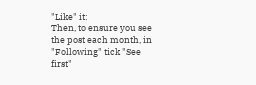"Like" it:
Then, to ensure you see the post each month, in "Following" tick "See first"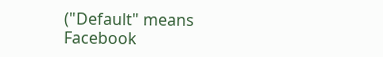("Default" means Facebook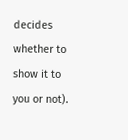decides whether to show it to you or not).